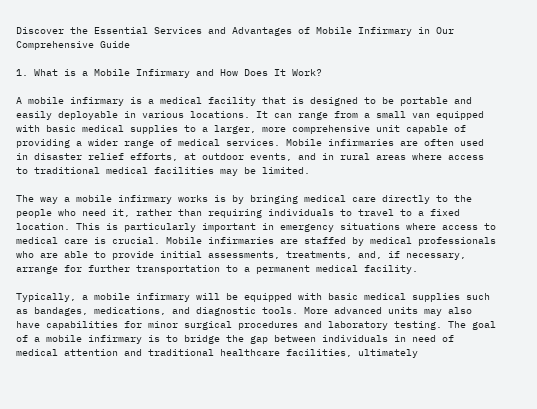Discover the Essential Services and Advantages of Mobile Infirmary in Our Comprehensive Guide

1. What is a Mobile Infirmary and How Does It Work?

A mobile infirmary is a medical facility that is designed to be portable and easily deployable in various locations. It can range from a small van equipped with basic medical supplies to a larger, more comprehensive unit capable of providing a wider range of medical services. Mobile infirmaries are often used in disaster relief efforts, at outdoor events, and in rural areas where access to traditional medical facilities may be limited.

The way a mobile infirmary works is by bringing medical care directly to the people who need it, rather than requiring individuals to travel to a fixed location. This is particularly important in emergency situations where access to medical care is crucial. Mobile infirmaries are staffed by medical professionals who are able to provide initial assessments, treatments, and, if necessary, arrange for further transportation to a permanent medical facility.

Typically, a mobile infirmary will be equipped with basic medical supplies such as bandages, medications, and diagnostic tools. More advanced units may also have capabilities for minor surgical procedures and laboratory testing. The goal of a mobile infirmary is to bridge the gap between individuals in need of medical attention and traditional healthcare facilities, ultimately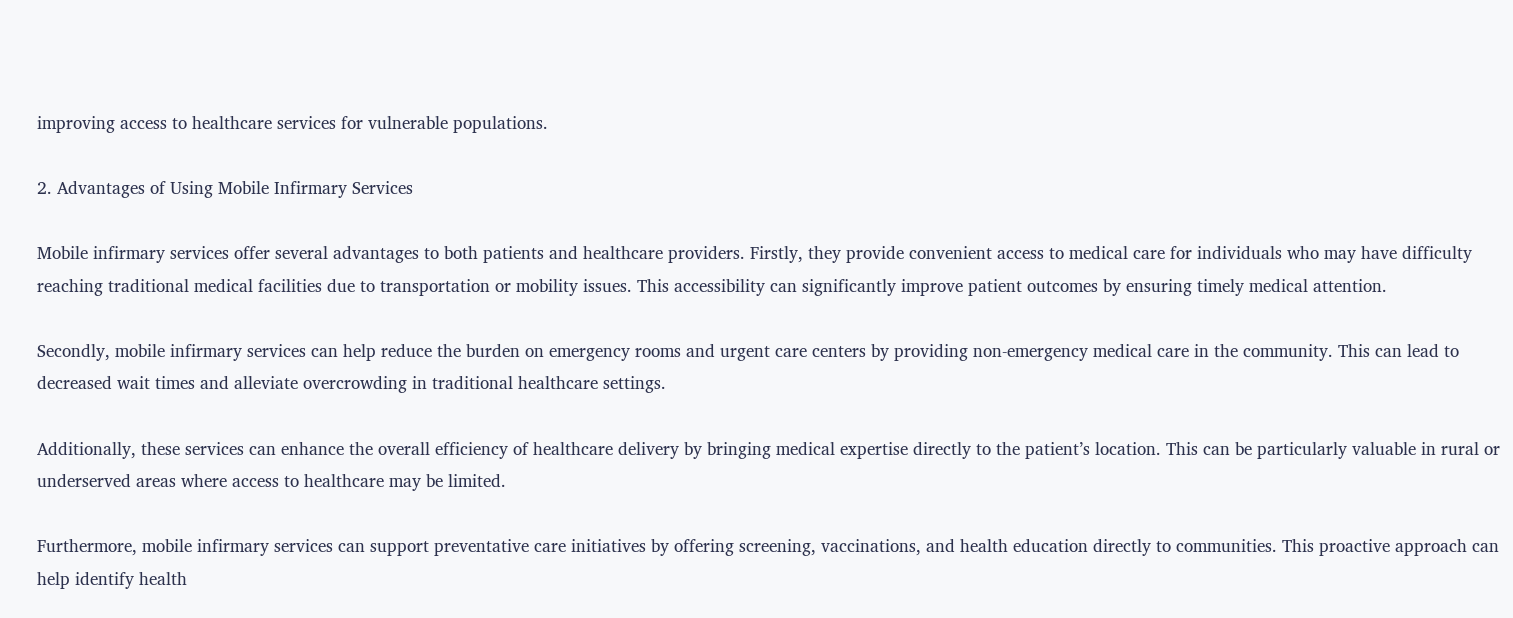improving access to healthcare services for vulnerable populations.

2. Advantages of Using Mobile Infirmary Services

Mobile infirmary services offer several advantages to both patients and healthcare providers. Firstly, they provide convenient access to medical care for individuals who may have difficulty reaching traditional medical facilities due to transportation or mobility issues. This accessibility can significantly improve patient outcomes by ensuring timely medical attention.

Secondly, mobile infirmary services can help reduce the burden on emergency rooms and urgent care centers by providing non-emergency medical care in the community. This can lead to decreased wait times and alleviate overcrowding in traditional healthcare settings.

Additionally, these services can enhance the overall efficiency of healthcare delivery by bringing medical expertise directly to the patient’s location. This can be particularly valuable in rural or underserved areas where access to healthcare may be limited.

Furthermore, mobile infirmary services can support preventative care initiatives by offering screening, vaccinations, and health education directly to communities. This proactive approach can help identify health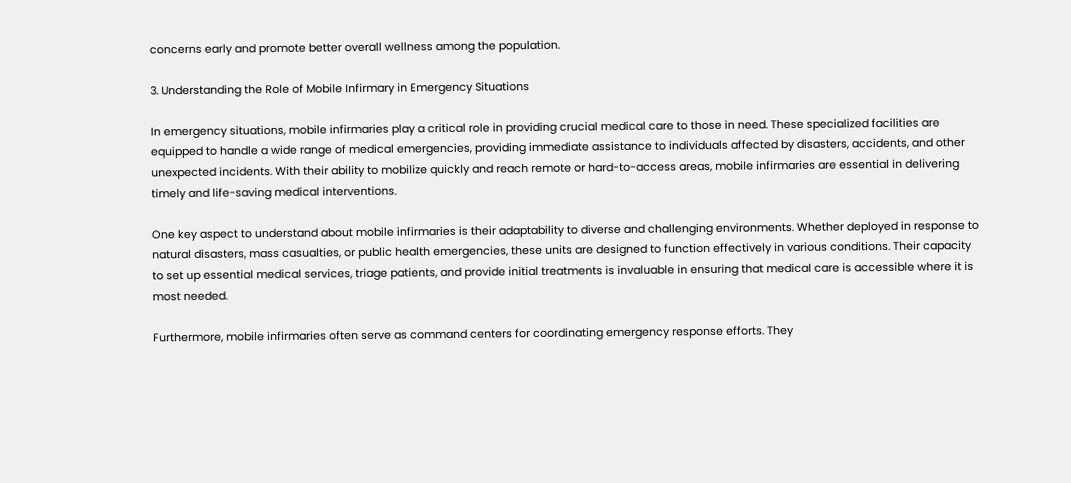concerns early and promote better overall wellness among the population.

3. Understanding the Role of Mobile Infirmary in Emergency Situations

In emergency situations, mobile infirmaries play a critical role in providing crucial medical care to those in need. These specialized facilities are equipped to handle a wide range of medical emergencies, providing immediate assistance to individuals affected by disasters, accidents, and other unexpected incidents. With their ability to mobilize quickly and reach remote or hard-to-access areas, mobile infirmaries are essential in delivering timely and life-saving medical interventions.

One key aspect to understand about mobile infirmaries is their adaptability to diverse and challenging environments. Whether deployed in response to natural disasters, mass casualties, or public health emergencies, these units are designed to function effectively in various conditions. Their capacity to set up essential medical services, triage patients, and provide initial treatments is invaluable in ensuring that medical care is accessible where it is most needed.

Furthermore, mobile infirmaries often serve as command centers for coordinating emergency response efforts. They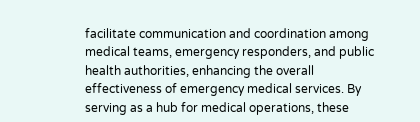facilitate communication and coordination among medical teams, emergency responders, and public health authorities, enhancing the overall effectiveness of emergency medical services. By serving as a hub for medical operations, these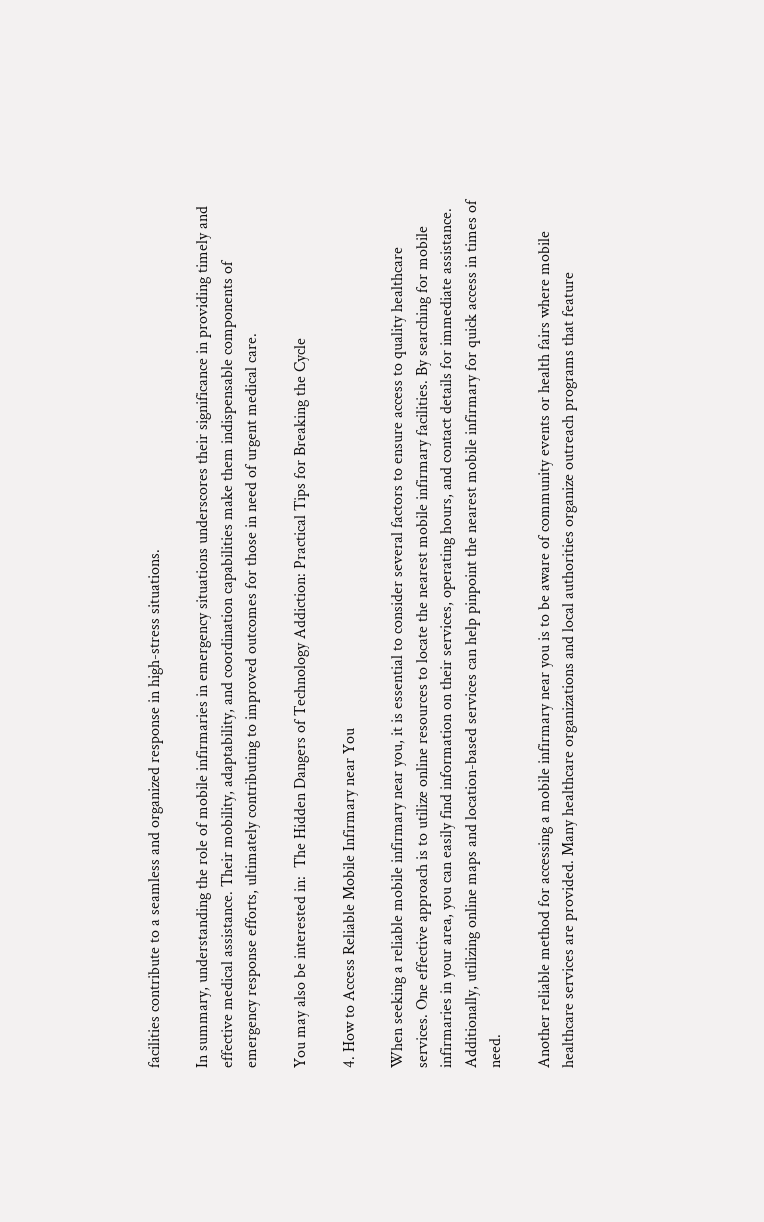facilities contribute to a seamless and organized response in high-stress situations.

In summary, understanding the role of mobile infirmaries in emergency situations underscores their significance in providing timely and effective medical assistance. Their mobility, adaptability, and coordination capabilities make them indispensable components of emergency response efforts, ultimately contributing to improved outcomes for those in need of urgent medical care.

You may also be interested in:  The Hidden Dangers of Technology Addiction: Practical Tips for Breaking the Cycle

4. How to Access Reliable Mobile Infirmary near You

When seeking a reliable mobile infirmary near you, it is essential to consider several factors to ensure access to quality healthcare services. One effective approach is to utilize online resources to locate the nearest mobile infirmary facilities. By searching for mobile infirmaries in your area, you can easily find information on their services, operating hours, and contact details for immediate assistance. Additionally, utilizing online maps and location-based services can help pinpoint the nearest mobile infirmary for quick access in times of need.

Another reliable method for accessing a mobile infirmary near you is to be aware of community events or health fairs where mobile healthcare services are provided. Many healthcare organizations and local authorities organize outreach programs that feature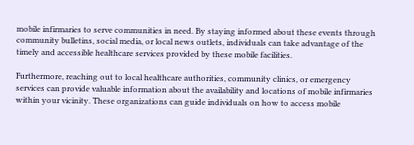mobile infirmaries to serve communities in need. By staying informed about these events through community bulletins, social media, or local news outlets, individuals can take advantage of the timely and accessible healthcare services provided by these mobile facilities.

Furthermore, reaching out to local healthcare authorities, community clinics, or emergency services can provide valuable information about the availability and locations of mobile infirmaries within your vicinity. These organizations can guide individuals on how to access mobile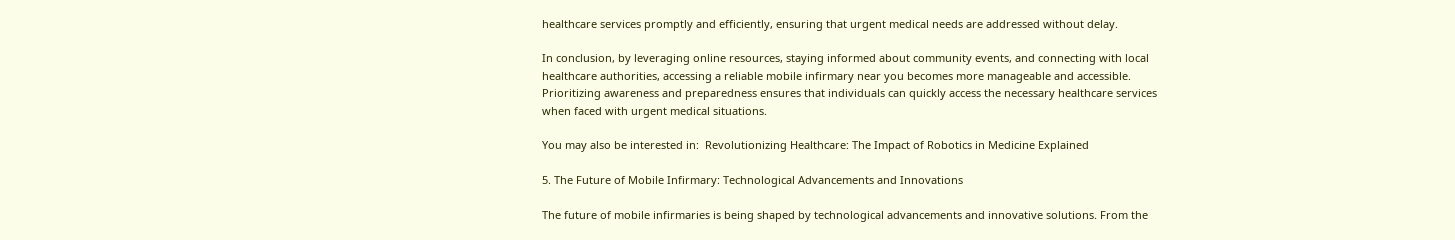healthcare services promptly and efficiently, ensuring that urgent medical needs are addressed without delay.

In conclusion, by leveraging online resources, staying informed about community events, and connecting with local healthcare authorities, accessing a reliable mobile infirmary near you becomes more manageable and accessible. Prioritizing awareness and preparedness ensures that individuals can quickly access the necessary healthcare services when faced with urgent medical situations.

You may also be interested in:  Revolutionizing Healthcare: The Impact of Robotics in Medicine Explained

5. The Future of Mobile Infirmary: Technological Advancements and Innovations

The future of mobile infirmaries is being shaped by technological advancements and innovative solutions. From the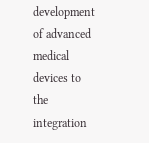development of advanced medical devices to the integration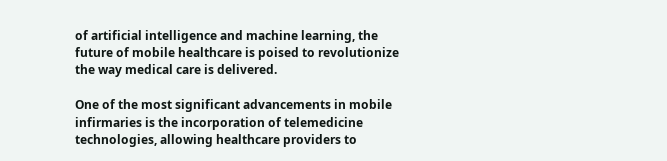of artificial intelligence and machine learning, the future of mobile healthcare is poised to revolutionize the way medical care is delivered.

One of the most significant advancements in mobile infirmaries is the incorporation of telemedicine technologies, allowing healthcare providers to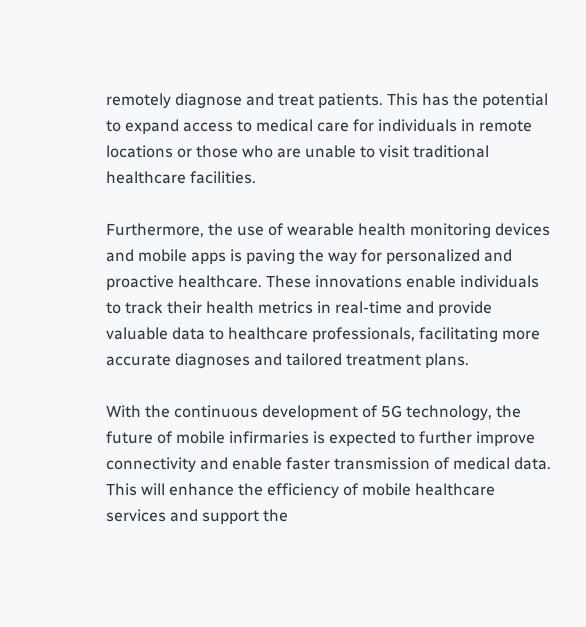remotely diagnose and treat patients. This has the potential to expand access to medical care for individuals in remote locations or those who are unable to visit traditional healthcare facilities.

Furthermore, the use of wearable health monitoring devices and mobile apps is paving the way for personalized and proactive healthcare. These innovations enable individuals to track their health metrics in real-time and provide valuable data to healthcare professionals, facilitating more accurate diagnoses and tailored treatment plans.

With the continuous development of 5G technology, the future of mobile infirmaries is expected to further improve connectivity and enable faster transmission of medical data. This will enhance the efficiency of mobile healthcare services and support the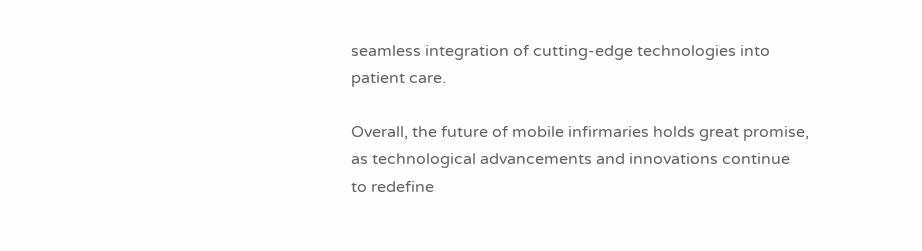seamless integration of cutting-edge technologies into patient care.

Overall, the future of mobile infirmaries holds great promise, as technological advancements and innovations continue to redefine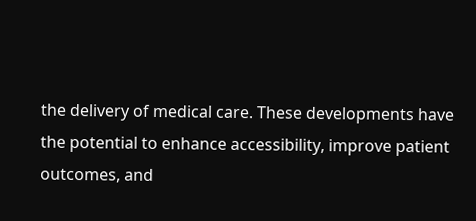the delivery of medical care. These developments have the potential to enhance accessibility, improve patient outcomes, and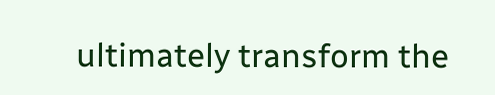ultimately transform the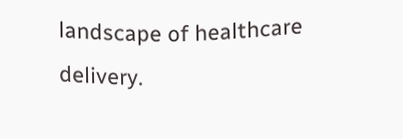landscape of healthcare delivery.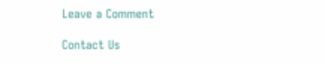Leave a Comment

Contact Us